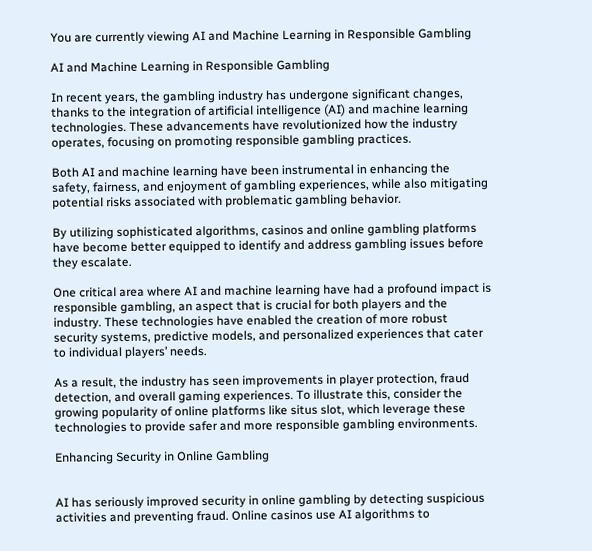You are currently viewing AI and Machine Learning in Responsible Gambling

AI and Machine Learning in Responsible Gambling

In recent years, the gambling industry has undergone significant changes, thanks to the integration of artificial intelligence (AI) and machine learning technologies. These advancements have revolutionized how the industry operates, focusing on promoting responsible gambling practices.

Both AI and machine learning have been instrumental in enhancing the safety, fairness, and enjoyment of gambling experiences, while also mitigating potential risks associated with problematic gambling behavior.

By utilizing sophisticated algorithms, casinos and online gambling platforms have become better equipped to identify and address gambling issues before they escalate.

One critical area where AI and machine learning have had a profound impact is responsible gambling, an aspect that is crucial for both players and the industry. These technologies have enabled the creation of more robust security systems, predictive models, and personalized experiences that cater to individual players’ needs.

As a result, the industry has seen improvements in player protection, fraud detection, and overall gaming experiences. To illustrate this, consider the growing popularity of online platforms like situs slot, which leverage these technologies to provide safer and more responsible gambling environments.

Enhancing Security in Online Gambling


AI has seriously improved security in online gambling by detecting suspicious activities and preventing fraud. Online casinos use AI algorithms to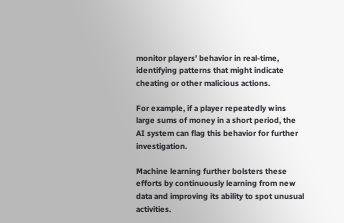monitor players’ behavior in real-time, identifying patterns that might indicate cheating or other malicious actions.

For example, if a player repeatedly wins large sums of money in a short period, the AI system can flag this behavior for further investigation.

Machine learning further bolsters these efforts by continuously learning from new data and improving its ability to spot unusual activities.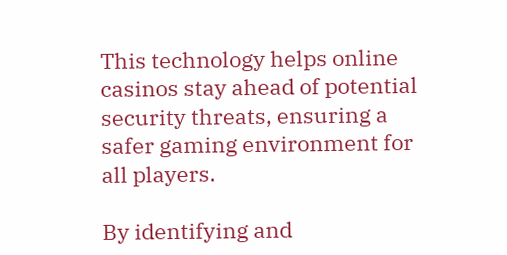This technology helps online casinos stay ahead of potential security threats, ensuring a safer gaming environment for all players.

By identifying and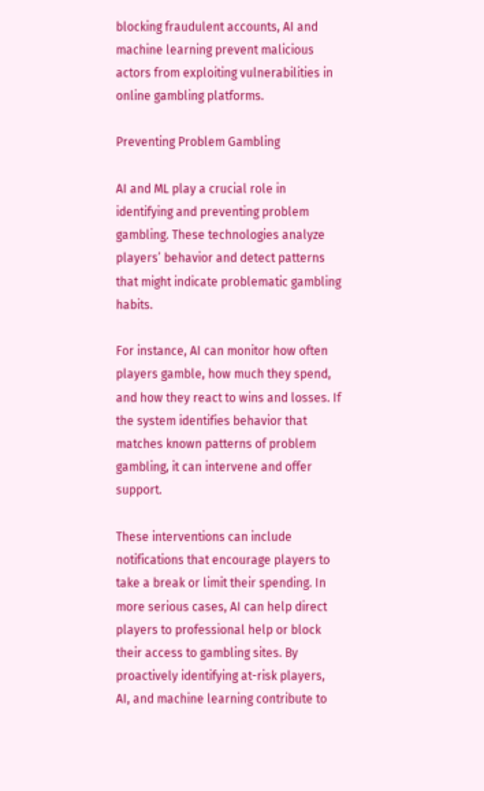blocking fraudulent accounts, AI and machine learning prevent malicious actors from exploiting vulnerabilities in online gambling platforms.

Preventing Problem Gambling

AI and ML play a crucial role in identifying and preventing problem gambling. These technologies analyze players’ behavior and detect patterns that might indicate problematic gambling habits.

For instance, AI can monitor how often players gamble, how much they spend, and how they react to wins and losses. If the system identifies behavior that matches known patterns of problem gambling, it can intervene and offer support.

These interventions can include notifications that encourage players to take a break or limit their spending. In more serious cases, AI can help direct players to professional help or block their access to gambling sites. By proactively identifying at-risk players, AI, and machine learning contribute to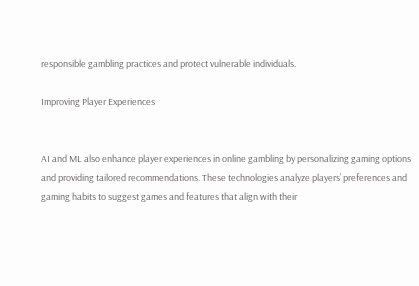responsible gambling practices and protect vulnerable individuals.

Improving Player Experiences


AI and ML also enhance player experiences in online gambling by personalizing gaming options and providing tailored recommendations. These technologies analyze players’ preferences and gaming habits to suggest games and features that align with their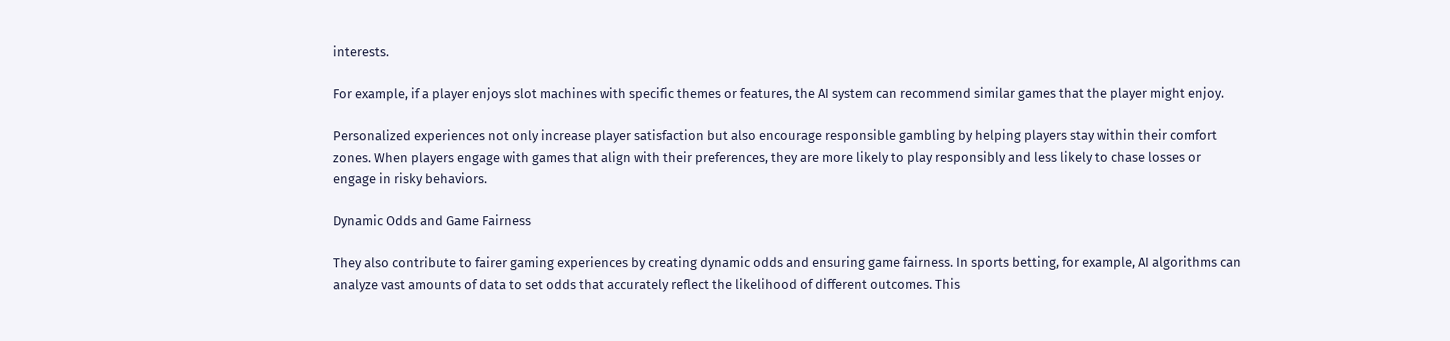interests.

For example, if a player enjoys slot machines with specific themes or features, the AI system can recommend similar games that the player might enjoy.

Personalized experiences not only increase player satisfaction but also encourage responsible gambling by helping players stay within their comfort zones. When players engage with games that align with their preferences, they are more likely to play responsibly and less likely to chase losses or engage in risky behaviors.

Dynamic Odds and Game Fairness

They also contribute to fairer gaming experiences by creating dynamic odds and ensuring game fairness. In sports betting, for example, AI algorithms can analyze vast amounts of data to set odds that accurately reflect the likelihood of different outcomes. This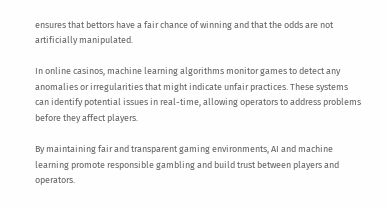ensures that bettors have a fair chance of winning and that the odds are not artificially manipulated.

In online casinos, machine learning algorithms monitor games to detect any anomalies or irregularities that might indicate unfair practices. These systems can identify potential issues in real-time, allowing operators to address problems before they affect players.

By maintaining fair and transparent gaming environments, AI and machine learning promote responsible gambling and build trust between players and operators.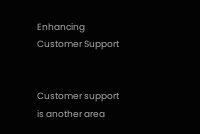Enhancing Customer Support


Customer support is another area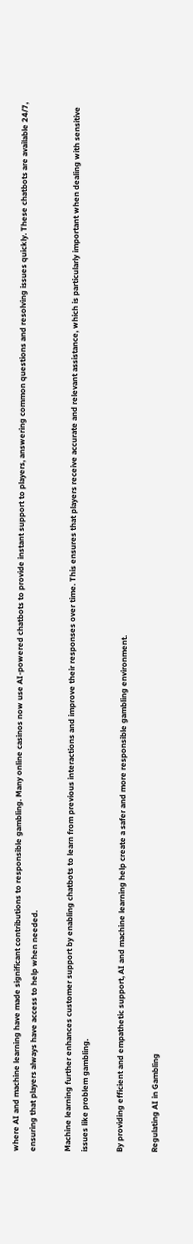where AI and machine learning have made significant contributions to responsible gambling. Many online casinos now use AI-powered chatbots to provide instant support to players, answering common questions and resolving issues quickly. These chatbots are available 24/7, ensuring that players always have access to help when needed.

Machine learning further enhances customer support by enabling chatbots to learn from previous interactions and improve their responses over time. This ensures that players receive accurate and relevant assistance, which is particularly important when dealing with sensitive issues like problem gambling.

By providing efficient and empathetic support, AI and machine learning help create a safer and more responsible gambling environment.

Regulating AI in Gambling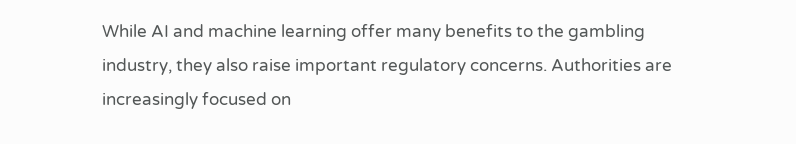While AI and machine learning offer many benefits to the gambling industry, they also raise important regulatory concerns. Authorities are increasingly focused on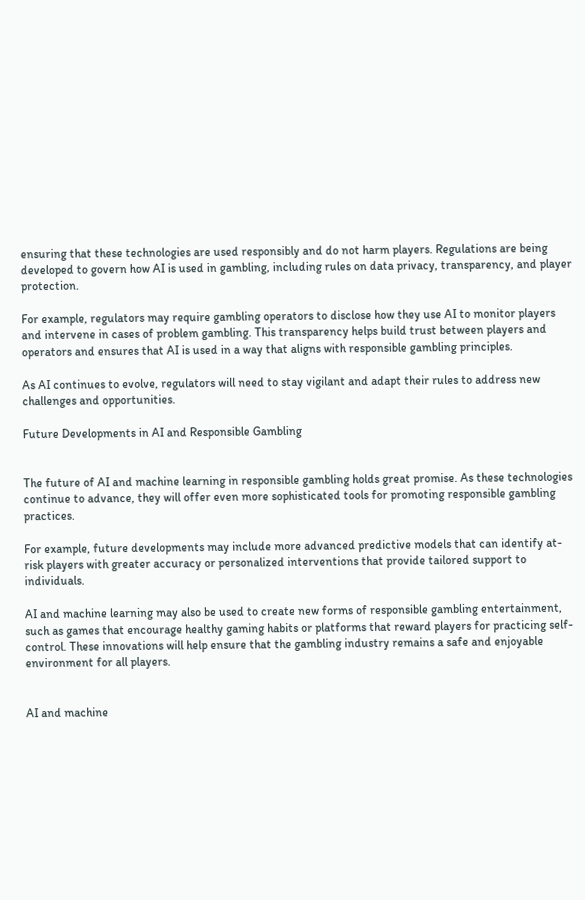ensuring that these technologies are used responsibly and do not harm players. Regulations are being developed to govern how AI is used in gambling, including rules on data privacy, transparency, and player protection.

For example, regulators may require gambling operators to disclose how they use AI to monitor players and intervene in cases of problem gambling. This transparency helps build trust between players and operators and ensures that AI is used in a way that aligns with responsible gambling principles.

As AI continues to evolve, regulators will need to stay vigilant and adapt their rules to address new challenges and opportunities.

Future Developments in AI and Responsible Gambling


The future of AI and machine learning in responsible gambling holds great promise. As these technologies continue to advance, they will offer even more sophisticated tools for promoting responsible gambling practices.

For example, future developments may include more advanced predictive models that can identify at-risk players with greater accuracy or personalized interventions that provide tailored support to individuals.

AI and machine learning may also be used to create new forms of responsible gambling entertainment, such as games that encourage healthy gaming habits or platforms that reward players for practicing self-control. These innovations will help ensure that the gambling industry remains a safe and enjoyable environment for all players.


AI and machine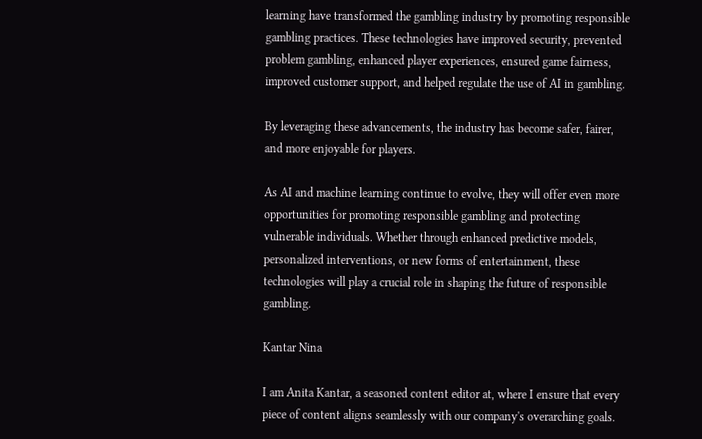learning have transformed the gambling industry by promoting responsible gambling practices. These technologies have improved security, prevented problem gambling, enhanced player experiences, ensured game fairness, improved customer support, and helped regulate the use of AI in gambling.

By leveraging these advancements, the industry has become safer, fairer, and more enjoyable for players.

As AI and machine learning continue to evolve, they will offer even more opportunities for promoting responsible gambling and protecting vulnerable individuals. Whether through enhanced predictive models, personalized interventions, or new forms of entertainment, these technologies will play a crucial role in shaping the future of responsible gambling.

Kantar Nina

I am Anita Kantar, a seasoned content editor at, where I ensure that every piece of content aligns seamlessly with our company's overarching goals.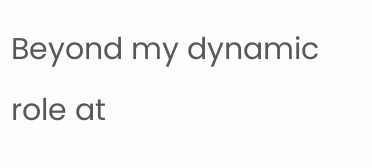Beyond my dynamic role at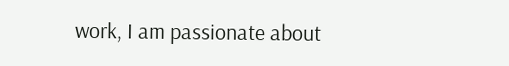work, I am passionate about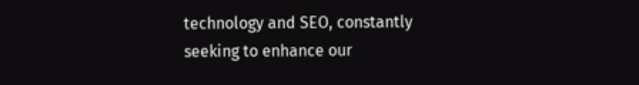technology and SEO, constantly seeking to enhance our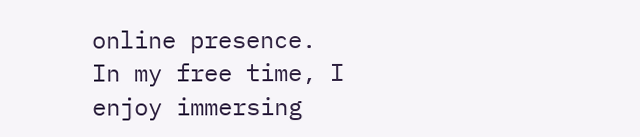online presence. In my free time, I enjoy immersing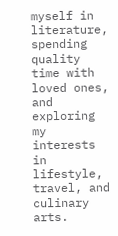myself in literature, spending quality time with loved ones, and exploring my interests in lifestyle, travel, and culinary arts.